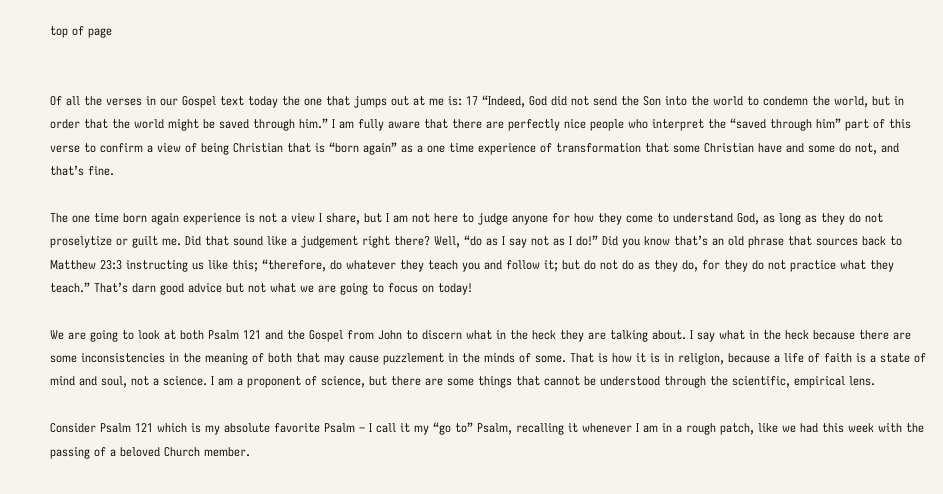top of page


Of all the verses in our Gospel text today the one that jumps out at me is: 17 “Indeed, God did not send the Son into the world to condemn the world, but in order that the world might be saved through him.” I am fully aware that there are perfectly nice people who interpret the “saved through him” part of this verse to confirm a view of being Christian that is “born again” as a one time experience of transformation that some Christian have and some do not, and that’s fine.

The one time born again experience is not a view I share, but I am not here to judge anyone for how they come to understand God, as long as they do not proselytize or guilt me. Did that sound like a judgement right there? Well, “do as I say not as I do!” Did you know that’s an old phrase that sources back to Matthew 23:3 instructing us like this; “therefore, do whatever they teach you and follow it; but do not do as they do, for they do not practice what they teach.” That’s darn good advice but not what we are going to focus on today!

We are going to look at both Psalm 121 and the Gospel from John to discern what in the heck they are talking about. I say what in the heck because there are some inconsistencies in the meaning of both that may cause puzzlement in the minds of some. That is how it is in religion, because a life of faith is a state of mind and soul, not a science. I am a proponent of science, but there are some things that cannot be understood through the scientific, empirical lens.

Consider Psalm 121 which is my absolute favorite Psalm – I call it my “go to” Psalm, recalling it whenever I am in a rough patch, like we had this week with the passing of a beloved Church member.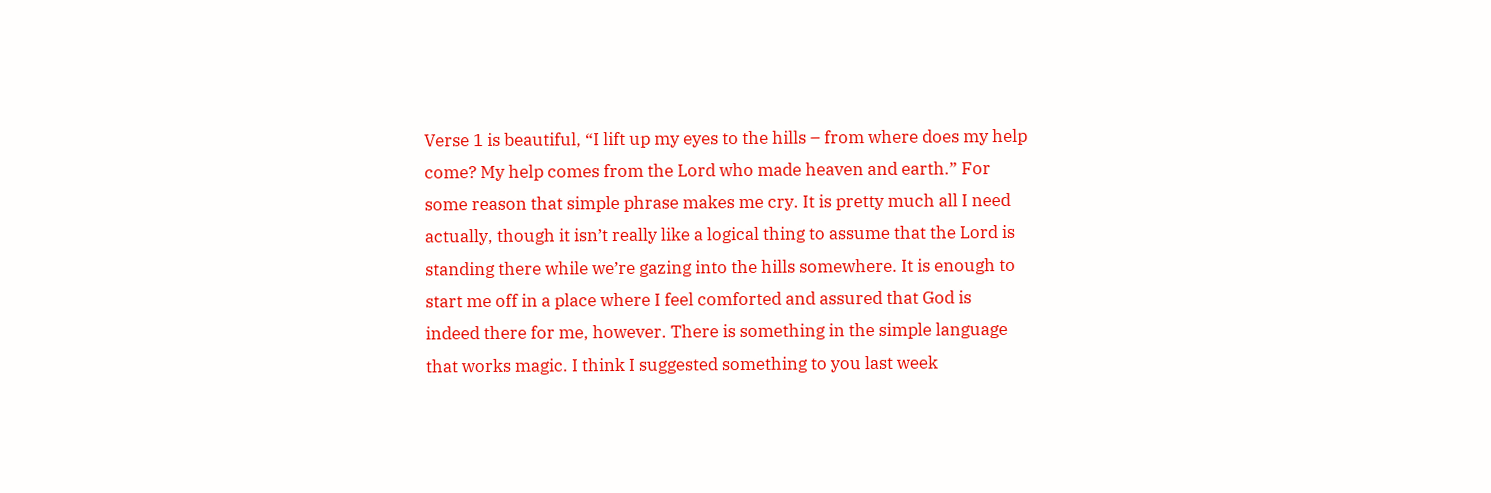Verse 1 is beautiful, “I lift up my eyes to the hills – from where does my help come? My help comes from the Lord who made heaven and earth.” For some reason that simple phrase makes me cry. It is pretty much all I need actually, though it isn’t really like a logical thing to assume that the Lord is standing there while we’re gazing into the hills somewhere. It is enough to start me off in a place where I feel comforted and assured that God is indeed there for me, however. There is something in the simple language that works magic. I think I suggested something to you last week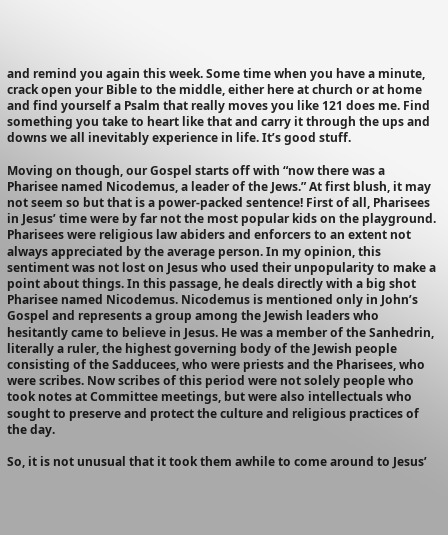and remind you again this week. Some time when you have a minute, crack open your Bible to the middle, either here at church or at home and find yourself a Psalm that really moves you like 121 does me. Find something you take to heart like that and carry it through the ups and downs we all inevitably experience in life. It’s good stuff.

Moving on though, our Gospel starts off with “now there was a Pharisee named Nicodemus, a leader of the Jews.” At first blush, it may not seem so but that is a power-packed sentence! First of all, Pharisees in Jesus’ time were by far not the most popular kids on the playground. Pharisees were religious law abiders and enforcers to an extent not always appreciated by the average person. In my opinion, this sentiment was not lost on Jesus who used their unpopularity to make a point about things. In this passage, he deals directly with a big shot Pharisee named Nicodemus. Nicodemus is mentioned only in John’s Gospel and represents a group among the Jewish leaders who hesitantly came to believe in Jesus. He was a member of the Sanhedrin, literally a ruler, the highest governing body of the Jewish people consisting of the Sadducees, who were priests and the Pharisees, who were scribes. Now scribes of this period were not solely people who took notes at Committee meetings, but were also intellectuals who sought to preserve and protect the culture and religious practices of the day.

So, it is not unusual that it took them awhile to come around to Jesus’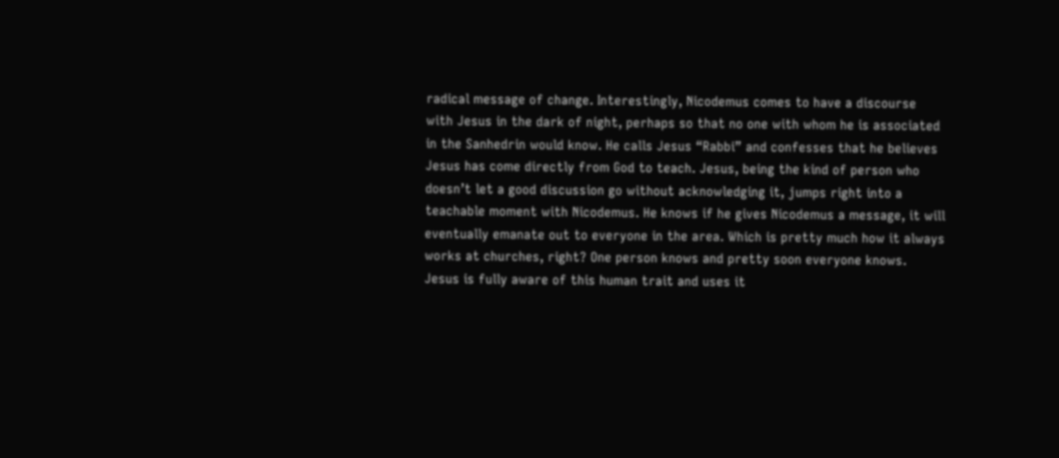radical message of change. Interestingly, Nicodemus comes to have a discourse with Jesus in the dark of night, perhaps so that no one with whom he is associated in the Sanhedrin would know. He calls Jesus “Rabbi” and confesses that he believes Jesus has come directly from God to teach. Jesus, being the kind of person who doesn’t let a good discussion go without acknowledging it, jumps right into a teachable moment with Nicodemus. He knows if he gives Nicodemus a message, it will eventually emanate out to everyone in the area. Which is pretty much how it always works at churches, right? One person knows and pretty soon everyone knows. Jesus is fully aware of this human trait and uses it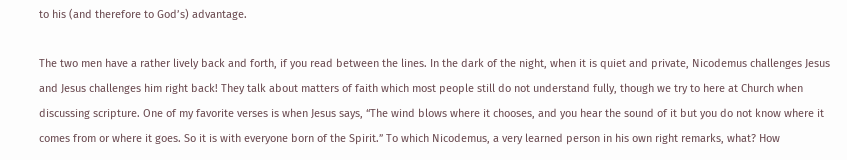to his (and therefore to God’s) advantage.

The two men have a rather lively back and forth, if you read between the lines. In the dark of the night, when it is quiet and private, Nicodemus challenges Jesus and Jesus challenges him right back! They talk about matters of faith which most people still do not understand fully, though we try to here at Church when discussing scripture. One of my favorite verses is when Jesus says, “The wind blows where it chooses, and you hear the sound of it but you do not know where it comes from or where it goes. So it is with everyone born of the Spirit.” To which Nicodemus, a very learned person in his own right remarks, what? How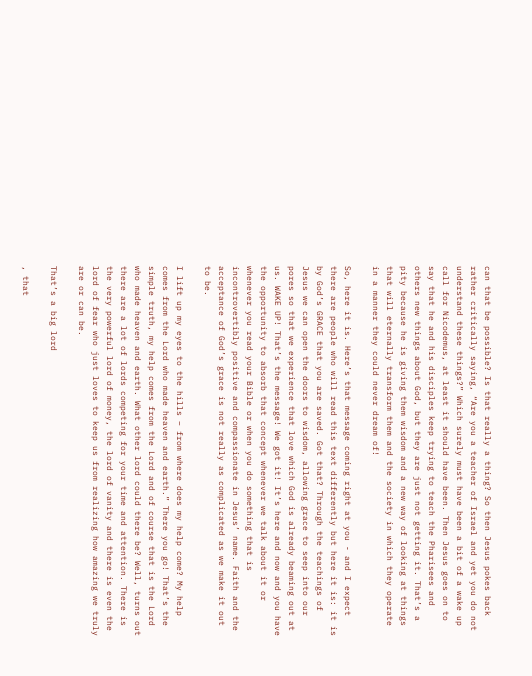can that be possible? Is that really a thing? So then Jesus pokes back rather critically saying, “Are you a teacher of Israel and yet you do not understand these things?” Which surely must have been a bit of a wake up call for Nicodemus, at least it should have been. Then Jesus goes on to say that he and his disciples keep trying to teach the Pharisees and others new things about God, but they are just not getting it. That’s a pity because he is giving them wisdom and a new way of looking at things that will eternally transform them and the society in which they operate in a manner they could never dream of!

So, here it is. Here’s that message coming right at you - and I expect there are people who will read this text differently but here it is: it is by God’s GRACE that you are saved. Got that? Through the teachings of Jesus we can open the doors to wisdom, allowing grace to seep into our pores so that we experience that love which God is already beaming out at us. WAKE UP! That’s the message! We got it! It’s here and now and you have the opportunity to absorb that concept whenever we talk about it or whenever you read your Bible or when you do something that is incontrovertibly positive and compassionate in Jesus’ name. Faith and the acceptance of God’s grace is not really as complicated as we make it out to be.

I lift up my eyes to the hills – from where does my help come? My help comes from the Lord who made heaven and earth.” There you go! That’s the simple truth, my help comes from the Lord and of course that is the Lord who made heaven and earth. What other lord could there be? Well, turns out there are a lot of lords competing for your time and attention. There is the very powerful lord of money, the lord of vanity and there is even the lord of fear who just loves to keep us from realizing how amazing we truly are or can be.

That’s a big lord

, that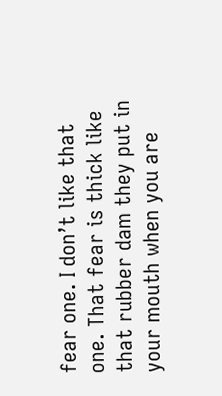fear one. I don’t like that one. That fear is thick like that rubber dam they put in your mouth when you are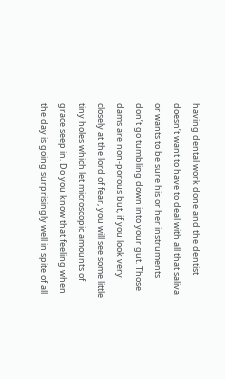having dental work done and the dentist doesn’t want to have to deal with all that saliva or wants to be sure his or her instruments don’t go tumbling down into your gut. Those dams are non-porous but, if you look very closely at the lord of fear, you will see some little tiny holes which let microscopic amounts of grace seep in. Do you know that feeling when the day is going surprisingly well in spite of all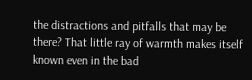the distractions and pitfalls that may be there? That little ray of warmth makes itself known even in the bad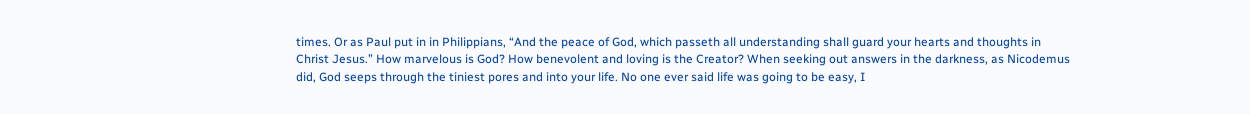times. Or as Paul put in in Philippians, “And the peace of God, which passeth all understanding shall guard your hearts and thoughts in Christ Jesus.” How marvelous is God? How benevolent and loving is the Creator? When seeking out answers in the darkness, as Nicodemus did, God seeps through the tiniest pores and into your life. No one ever said life was going to be easy, I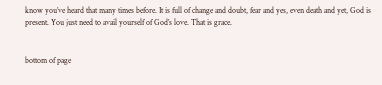know you’ve heard that many times before. It is full of change and doubt, fear and yes, even death and yet, God is present. You just need to avail yourself of God’s love. That is grace.


bottom of page